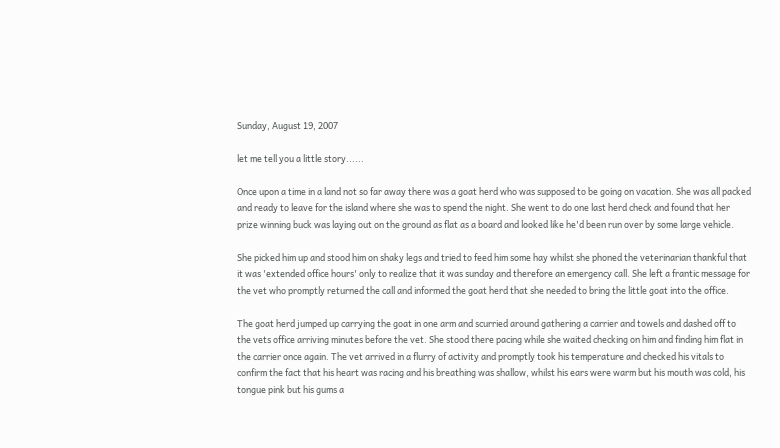Sunday, August 19, 2007

let me tell you a little story......

Once upon a time in a land not so far away there was a goat herd who was supposed to be going on vacation. She was all packed and ready to leave for the island where she was to spend the night. She went to do one last herd check and found that her prize winning buck was laying out on the ground as flat as a board and looked like he'd been run over by some large vehicle.

She picked him up and stood him on shaky legs and tried to feed him some hay whilst she phoned the veterinarian thankful that it was 'extended office hours' only to realize that it was sunday and therefore an emergency call. She left a frantic message for the vet who promptly returned the call and informed the goat herd that she needed to bring the little goat into the office.

The goat herd jumped up carrying the goat in one arm and scurried around gathering a carrier and towels and dashed off to the vets office arriving minutes before the vet. She stood there pacing while she waited checking on him and finding him flat in the carrier once again. The vet arrived in a flurry of activity and promptly took his temperature and checked his vitals to confirm the fact that his heart was racing and his breathing was shallow, whilst his ears were warm but his mouth was cold, his tongue pink but his gums a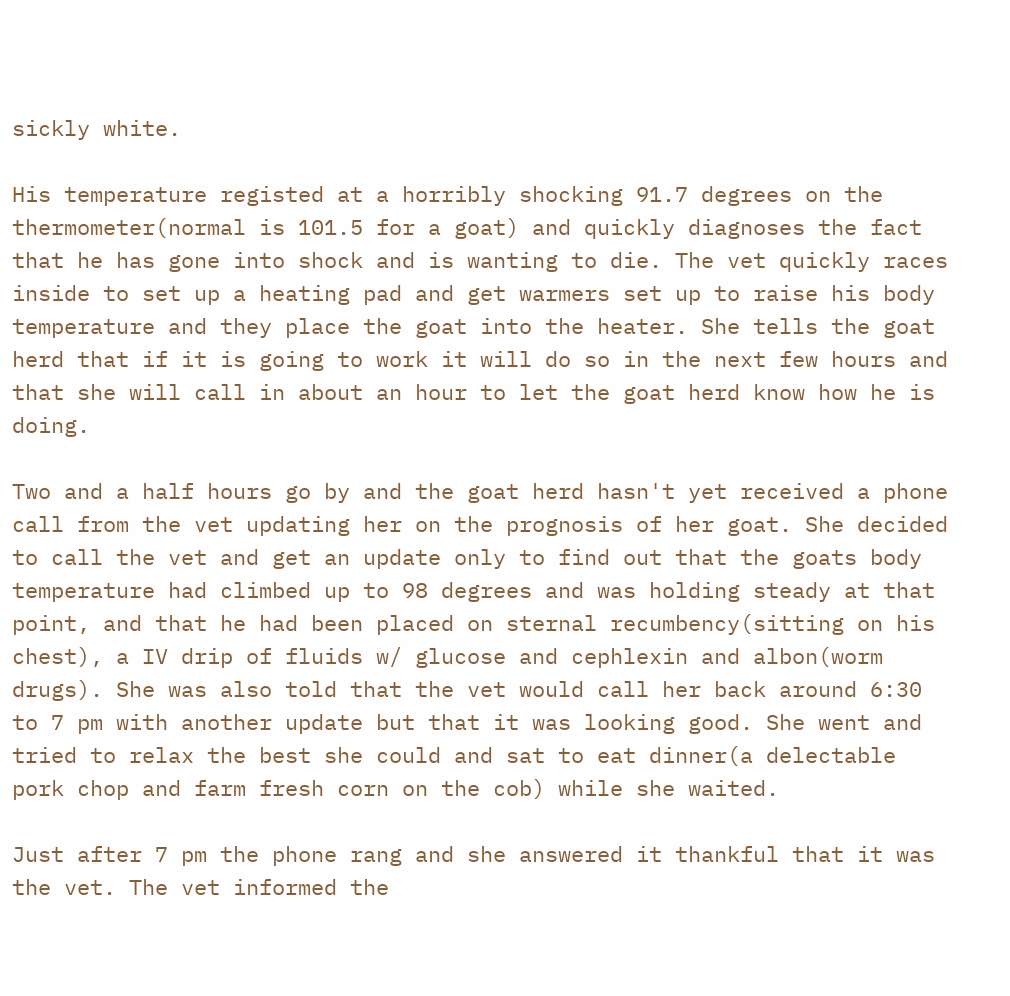sickly white.

His temperature registed at a horribly shocking 91.7 degrees on the thermometer(normal is 101.5 for a goat) and quickly diagnoses the fact that he has gone into shock and is wanting to die. The vet quickly races inside to set up a heating pad and get warmers set up to raise his body temperature and they place the goat into the heater. She tells the goat herd that if it is going to work it will do so in the next few hours and that she will call in about an hour to let the goat herd know how he is doing.

Two and a half hours go by and the goat herd hasn't yet received a phone call from the vet updating her on the prognosis of her goat. She decided to call the vet and get an update only to find out that the goats body temperature had climbed up to 98 degrees and was holding steady at that point, and that he had been placed on sternal recumbency(sitting on his chest), a IV drip of fluids w/ glucose and cephlexin and albon(worm drugs). She was also told that the vet would call her back around 6:30 to 7 pm with another update but that it was looking good. She went and tried to relax the best she could and sat to eat dinner(a delectable pork chop and farm fresh corn on the cob) while she waited.

Just after 7 pm the phone rang and she answered it thankful that it was the vet. The vet informed the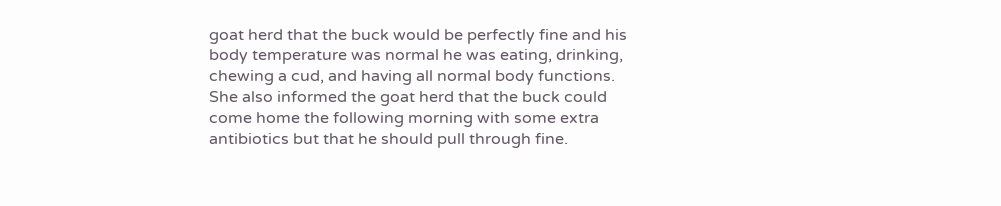goat herd that the buck would be perfectly fine and his body temperature was normal he was eating, drinking, chewing a cud, and having all normal body functions. She also informed the goat herd that the buck could come home the following morning with some extra antibiotics but that he should pull through fine.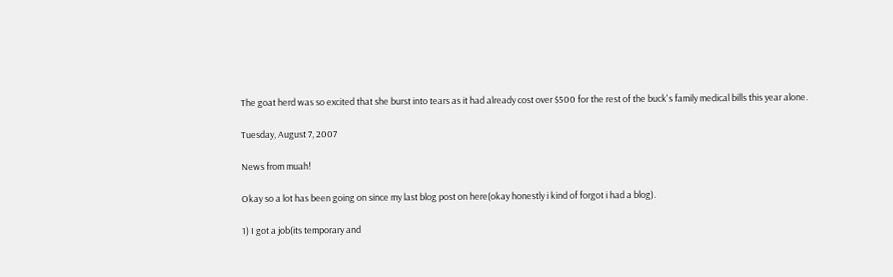The goat herd was so excited that she burst into tears as it had already cost over $500 for the rest of the buck's family medical bills this year alone.

Tuesday, August 7, 2007

News from muah!

Okay so a lot has been going on since my last blog post on here(okay honestly i kind of forgot i had a blog).

1) I got a job(its temporary and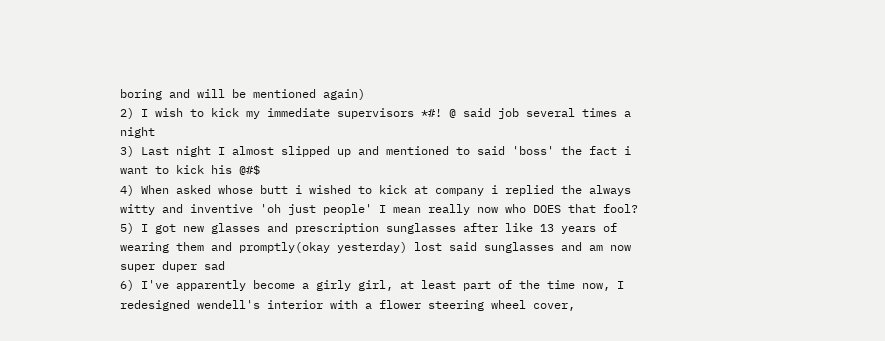boring and will be mentioned again)
2) I wish to kick my immediate supervisors *#! @ said job several times a night
3) Last night I almost slipped up and mentioned to said 'boss' the fact i want to kick his @#$
4) When asked whose butt i wished to kick at company i replied the always witty and inventive 'oh just people' I mean really now who DOES that fool?
5) I got new glasses and prescription sunglasses after like 13 years of wearing them and promptly(okay yesterday) lost said sunglasses and am now super duper sad
6) I've apparently become a girly girl, at least part of the time now, I redesigned wendell's interior with a flower steering wheel cover,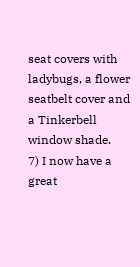seat covers with ladybugs, a flower seatbelt cover and a Tinkerbell window shade.
7) I now have a great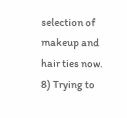selection of makeup and hair ties now.
8) Trying to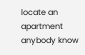locate an apartment anybody know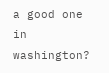a good one in washington?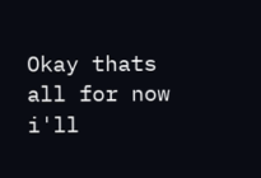Okay thats all for now i'll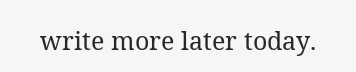write more later today.